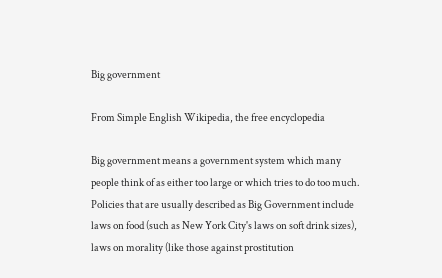Big government

From Simple English Wikipedia, the free encyclopedia

Big government means a government system which many people think of as either too large or which tries to do too much. Policies that are usually described as Big Government include laws on food (such as New York City's laws on soft drink sizes), laws on morality (like those against prostitution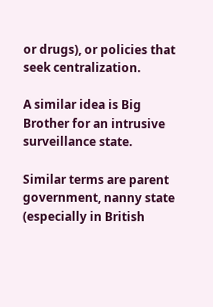or drugs), or policies that seek centralization.

A similar idea is Big Brother for an intrusive surveillance state.

Similar terms are parent government, nanny state (especially in British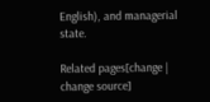English), and managerial state.

Related pages[change | change source]